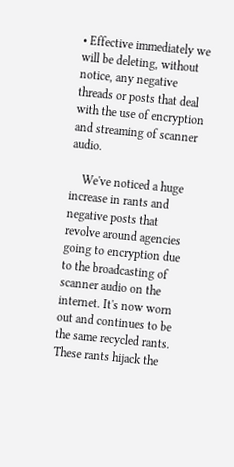• Effective immediately we will be deleting, without notice, any negative threads or posts that deal with the use of encryption and streaming of scanner audio.

    We've noticed a huge increase in rants and negative posts that revolve around agencies going to encryption due to the broadcasting of scanner audio on the internet. It's now worn out and continues to be the same recycled rants. These rants hijack the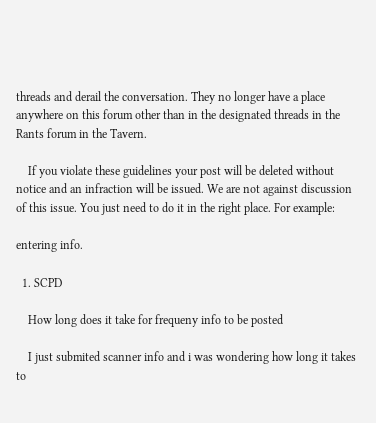threads and derail the conversation. They no longer have a place anywhere on this forum other than in the designated threads in the Rants forum in the Tavern.

    If you violate these guidelines your post will be deleted without notice and an infraction will be issued. We are not against discussion of this issue. You just need to do it in the right place. For example:

entering info.

  1. SCPD

    How long does it take for frequeny info to be posted

    I just submited scanner info and i was wondering how long it takes to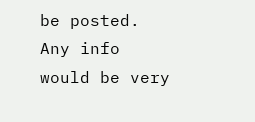be posted. Any info would be very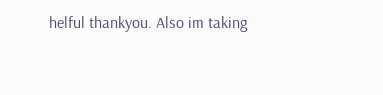helful thankyou. Also im taking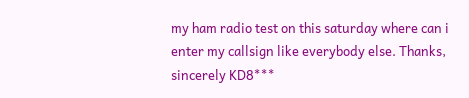my ham radio test on this saturday where can i enter my callsign like everybody else. Thanks, sincerely KD8***